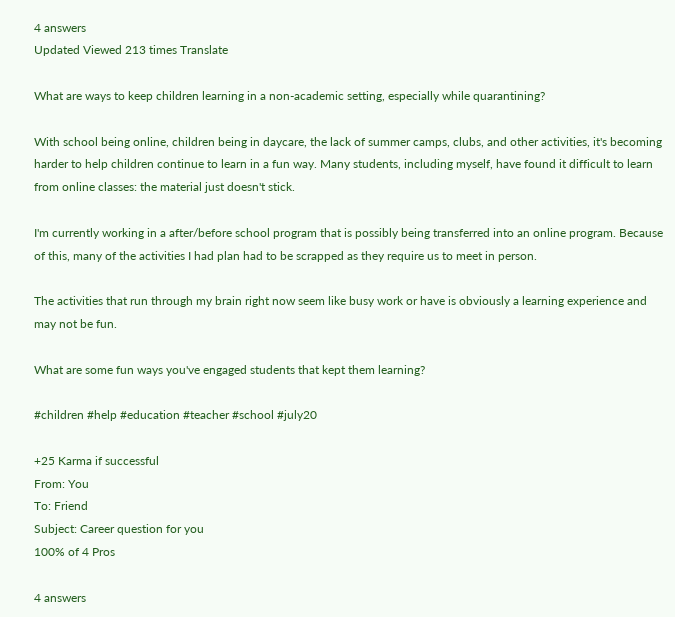4 answers
Updated Viewed 213 times Translate

What are ways to keep children learning in a non-academic setting, especially while quarantining?

With school being online, children being in daycare, the lack of summer camps, clubs, and other activities, it's becoming harder to help children continue to learn in a fun way. Many students, including myself, have found it difficult to learn from online classes: the material just doesn't stick.

I'm currently working in a after/before school program that is possibly being transferred into an online program. Because of this, many of the activities I had plan had to be scrapped as they require us to meet in person.

The activities that run through my brain right now seem like busy work or have is obviously a learning experience and may not be fun.

What are some fun ways you've engaged students that kept them learning?

#children #help #education #teacher #school #july20

+25 Karma if successful
From: You
To: Friend
Subject: Career question for you
100% of 4 Pros

4 answers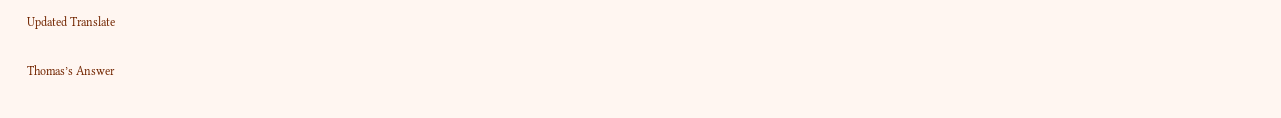Updated Translate

Thomas’s Answer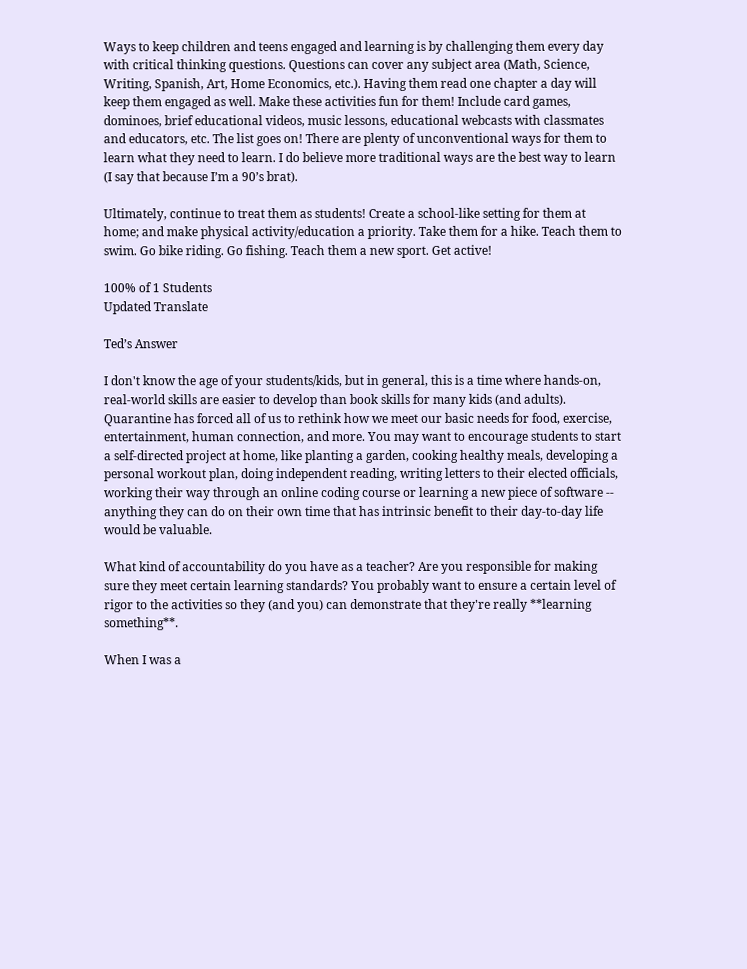Ways to keep children and teens engaged and learning is by challenging them every day with critical thinking questions. Questions can cover any subject area (Math, Science, Writing, Spanish, Art, Home Economics, etc.). Having them read one chapter a day will keep them engaged as well. Make these activities fun for them! Include card games, dominoes, brief educational videos, music lessons, educational webcasts with classmates and educators, etc. The list goes on! There are plenty of unconventional ways for them to learn what they need to learn. I do believe more traditional ways are the best way to learn (I say that because I’m a 90’s brat).

Ultimately, continue to treat them as students! Create a school-like setting for them at home; and make physical activity/education a priority. Take them for a hike. Teach them to swim. Go bike riding. Go fishing. Teach them a new sport. Get active!

100% of 1 Students
Updated Translate

Ted’s Answer

I don't know the age of your students/kids, but in general, this is a time where hands-on, real-world skills are easier to develop than book skills for many kids (and adults). Quarantine has forced all of us to rethink how we meet our basic needs for food, exercise, entertainment, human connection, and more. You may want to encourage students to start a self-directed project at home, like planting a garden, cooking healthy meals, developing a personal workout plan, doing independent reading, writing letters to their elected officials, working their way through an online coding course or learning a new piece of software -- anything they can do on their own time that has intrinsic benefit to their day-to-day life would be valuable.

What kind of accountability do you have as a teacher? Are you responsible for making sure they meet certain learning standards? You probably want to ensure a certain level of rigor to the activities so they (and you) can demonstrate that they're really **learning something**.

When I was a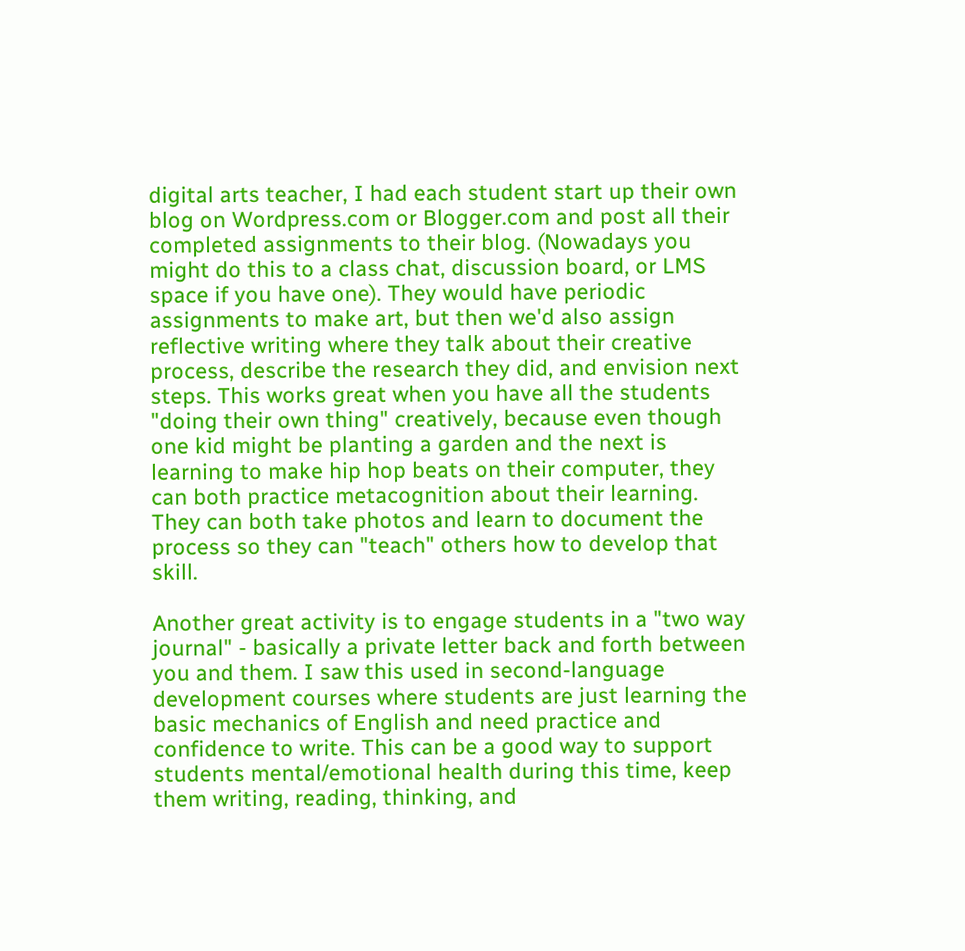digital arts teacher, I had each student start up their own blog on Wordpress.com or Blogger.com and post all their completed assignments to their blog. (Nowadays you might do this to a class chat, discussion board, or LMS space if you have one). They would have periodic assignments to make art, but then we'd also assign reflective writing where they talk about their creative process, describe the research they did, and envision next steps. This works great when you have all the students "doing their own thing" creatively, because even though one kid might be planting a garden and the next is learning to make hip hop beats on their computer, they can both practice metacognition about their learning. They can both take photos and learn to document the process so they can "teach" others how to develop that skill.

Another great activity is to engage students in a "two way journal" - basically a private letter back and forth between you and them. I saw this used in second-language development courses where students are just learning the basic mechanics of English and need practice and confidence to write. This can be a good way to support students mental/emotional health during this time, keep them writing, reading, thinking, and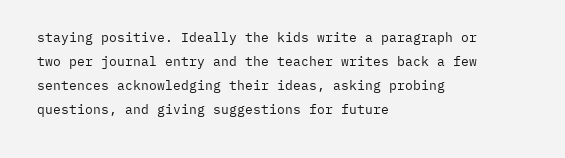staying positive. Ideally the kids write a paragraph or two per journal entry and the teacher writes back a few sentences acknowledging their ideas, asking probing questions, and giving suggestions for future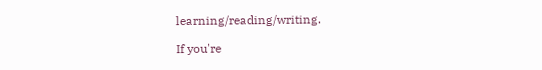learning/reading/writing.

If you're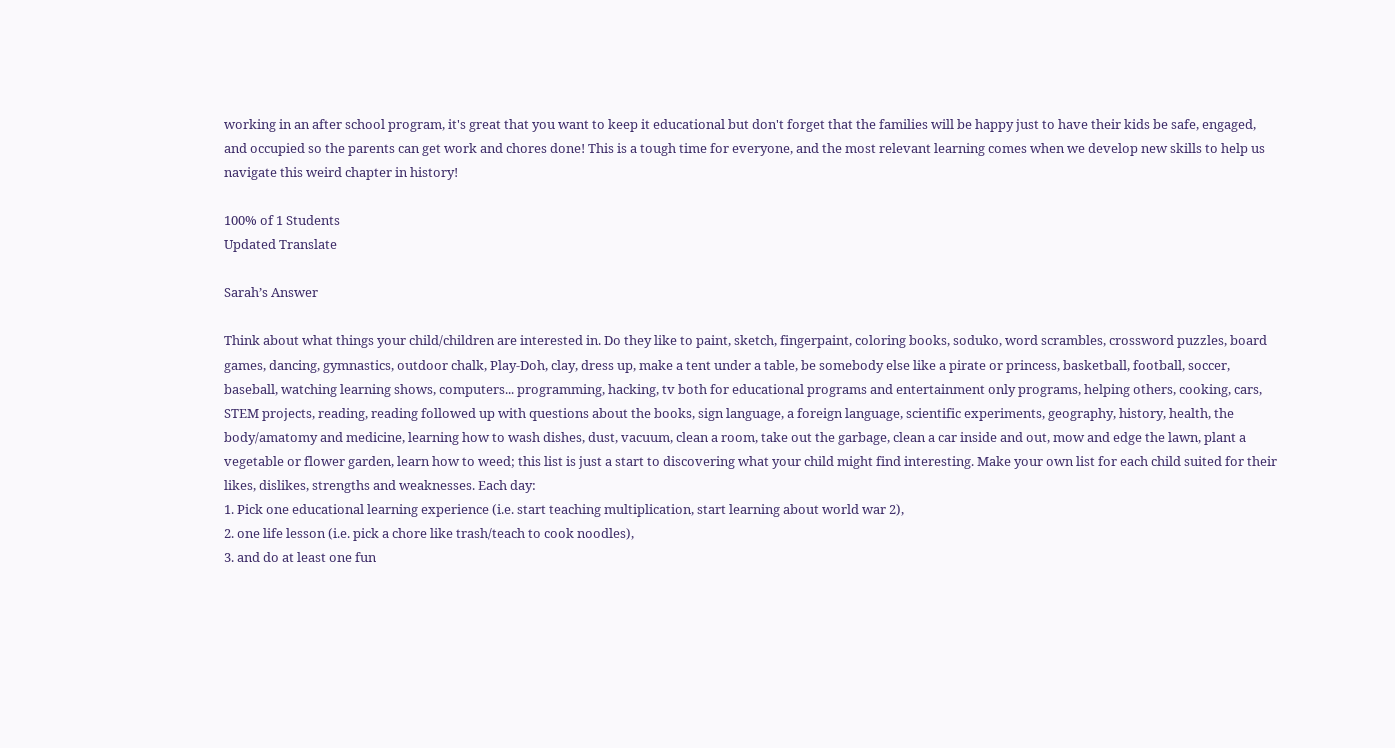working in an after school program, it's great that you want to keep it educational but don't forget that the families will be happy just to have their kids be safe, engaged, and occupied so the parents can get work and chores done! This is a tough time for everyone, and the most relevant learning comes when we develop new skills to help us navigate this weird chapter in history!

100% of 1 Students
Updated Translate

Sarah’s Answer

Think about what things your child/children are interested in. Do they like to paint, sketch, fingerpaint, coloring books, soduko, word scrambles, crossword puzzles, board games, dancing, gymnastics, outdoor chalk, Play-Doh, clay, dress up, make a tent under a table, be somebody else like a pirate or princess, basketball, football, soccer, baseball, watching learning shows, computers... programming, hacking, tv both for educational programs and entertainment only programs, helping others, cooking, cars, STEM projects, reading, reading followed up with questions about the books, sign language, a foreign language, scientific experiments, geography, history, health, the body/amatomy and medicine, learning how to wash dishes, dust, vacuum, clean a room, take out the garbage, clean a car inside and out, mow and edge the lawn, plant a vegetable or flower garden, learn how to weed; this list is just a start to discovering what your child might find interesting. Make your own list for each child suited for their likes, dislikes, strengths and weaknesses. Each day:
1. Pick one educational learning experience (i.e. start teaching multiplication, start learning about world war 2),
2. one life lesson (i.e. pick a chore like trash/teach to cook noodles),
3. and do at least one fun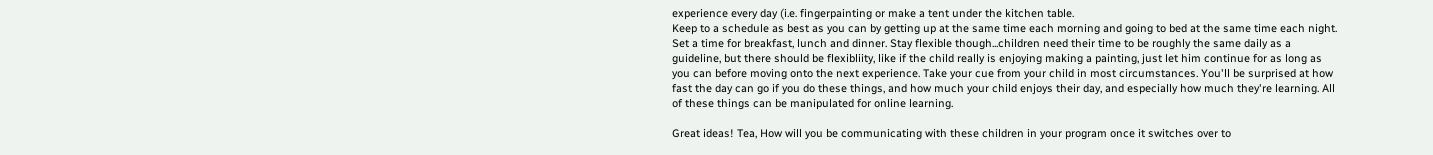experience every day (i.e. fingerpainting or make a tent under the kitchen table.
Keep to a schedule as best as you can by getting up at the same time each morning and going to bed at the same time each night. Set a time for breakfast, lunch and dinner. Stay flexible though...children need their time to be roughly the same daily as a guideline, but there should be flexibliity, like if the child really is enjoying making a painting, just let him continue for as long as you can before moving onto the next experience. Take your cue from your child in most circumstances. You'll be surprised at how fast the day can go if you do these things, and how much your child enjoys their day, and especially how much they're learning. All of these things can be manipulated for online learning.

Great ideas! Tea, How will you be communicating with these children in your program once it switches over to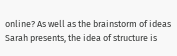online? As well as the brainstorm of ideas Sarah presents, the idea of structure is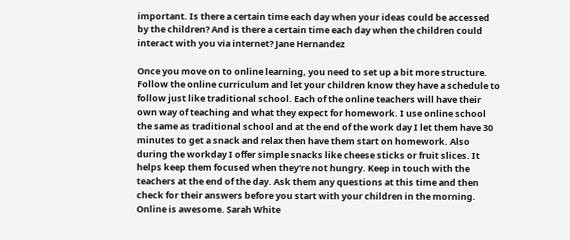important. Is there a certain time each day when your ideas could be accessed by the children? And is there a certain time each day when the children could interact with you via internet? Jane Hernandez

Once you move on to online learning, you need to set up a bit more structure. Follow the online curriculum and let your children know they have a schedule to follow just like traditional school. Each of the online teachers will have their own way of teaching and what they expect for homework. I use online school the same as traditional school and at the end of the work day I let them have 30 minutes to get a snack and relax then have them start on homework. Also during the workday I offer simple snacks like cheese sticks or fruit slices. It helps keep them focused when they're not hungry. Keep in touch with the teachers at the end of the day. Ask them any questions at this time and then check for their answers before you start with your children in the morning. Online is awesome. Sarah White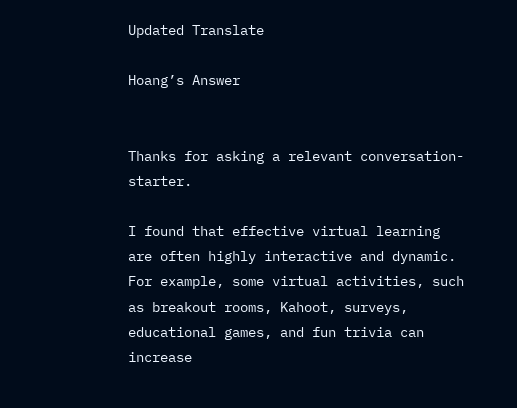Updated Translate

Hoang’s Answer


Thanks for asking a relevant conversation-starter.

I found that effective virtual learning are often highly interactive and dynamic. For example, some virtual activities, such as breakout rooms, Kahoot, surveys, educational games, and fun trivia can increase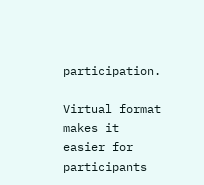participation.

Virtual format makes it easier for participants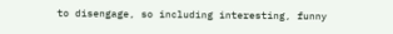to disengage, so including interesting, funny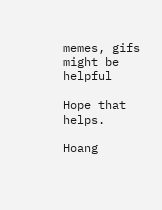memes, gifs might be helpful

Hope that helps.

Hoang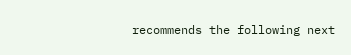recommends the following next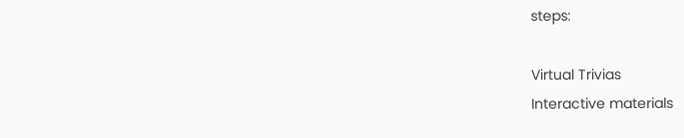steps:

Virtual Trivias
Interactive materials